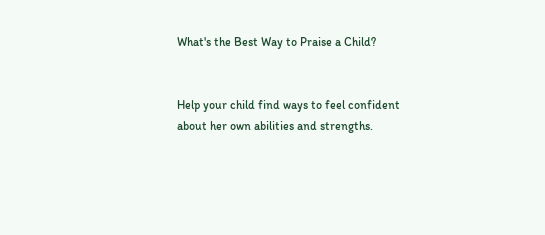What's the Best Way to Praise a Child?


Help your child find ways to feel confident about her own abilities and strengths.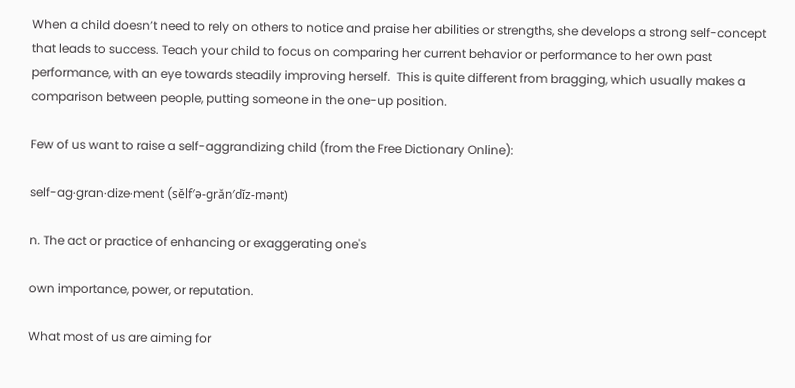When a child doesn’t need to rely on others to notice and praise her abilities or strengths, she develops a strong self-concept that leads to success. Teach your child to focus on comparing her current behavior or performance to her own past performance, with an eye towards steadily improving herself.  This is quite different from bragging, which usually makes a comparison between people, putting someone in the one-up position.

Few of us want to raise a self-aggrandizing child (from the Free Dictionary Online):

self-ag·gran·dize·ment (sĕlf′ə-grăn′dĭz-mənt)

n. The act or practice of enhancing or exaggerating one's

own importance, power, or reputation.

What most of us are aiming for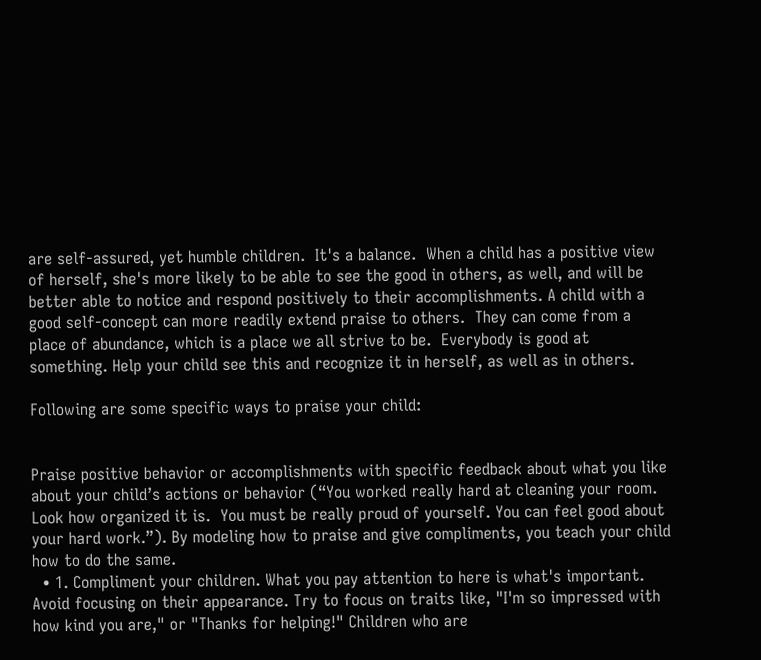are self-assured, yet humble children.  It's a balance.  When a child has a positive view of herself, she's more likely to be able to see the good in others, as well, and will be better able to notice and respond positively to their accomplishments. A child with a good self-concept can more readily extend praise to others.  They can come from a place of abundance, which is a place we all strive to be.  Everybody is good at something. Help your child see this and recognize it in herself, as well as in others.

Following are some specific ways to praise your child:


Praise positive behavior or accomplishments with specific feedback about what you like about your child’s actions or behavior (“You worked really hard at cleaning your room.  Look how organized it is.  You must be really proud of yourself. You can feel good about your hard work.”). By modeling how to praise and give compliments, you teach your child how to do the same.
  • 1. Compliment your children. What you pay attention to here is what's important.  Avoid focusing on their appearance. Try to focus on traits like, "I'm so impressed with how kind you are," or "Thanks for helping!" Children who are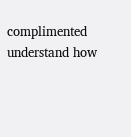complimented understand how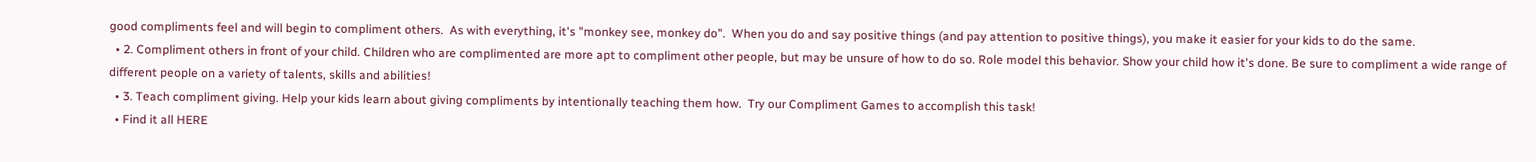good compliments feel and will begin to compliment others.  As with everything, it's "monkey see, monkey do".  When you do and say positive things (and pay attention to positive things), you make it easier for your kids to do the same.
  • 2. Compliment others in front of your child. Children who are complimented are more apt to compliment other people, but may be unsure of how to do so. Role model this behavior. Show your child how it's done. Be sure to compliment a wide range of different people on a variety of talents, skills and abilities!
  • 3. Teach compliment giving. Help your kids learn about giving compliments by intentionally teaching them how.  Try our Compliment Games to accomplish this task!
  • Find it all HERE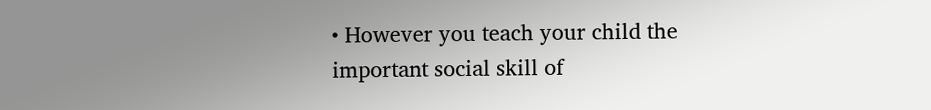• However you teach your child the important social skill of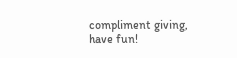compliment giving, have fun!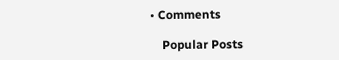• Comments

    Popular Posts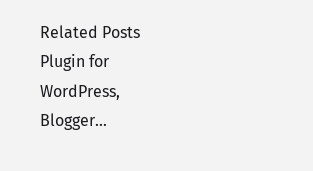Related Posts Plugin for WordPress, Blogger...